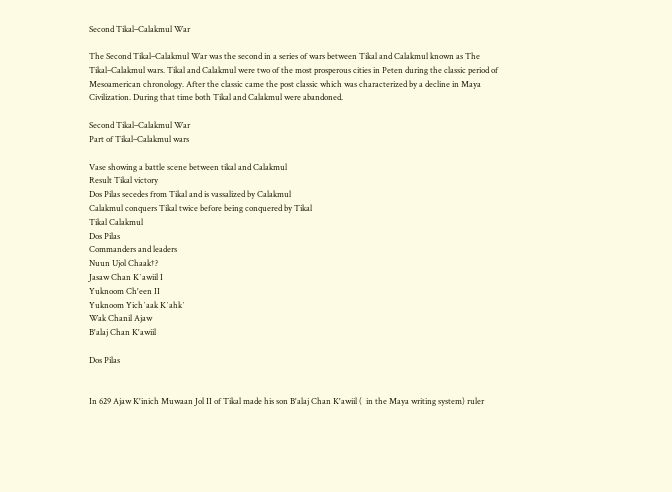Second Tikal–Calakmul War

The Second Tikal–Calakmul War was the second in a series of wars between Tikal and Calakmul known as The Tikal–Calakmul wars. Tikal and Calakmul were two of the most prosperous cities in Peten during the classic period of Mesoamerican chronology. After the classic came the post classic which was characterized by a decline in Maya Civilization. During that time both Tikal and Calakmul were abandoned.

Second Tikal–Calakmul War
Part of Tikal–Calakmul wars

Vase showing a battle scene between tikal and Calakmul
Result Tikal victory
Dos Pilas secedes from Tikal and is vassalized by Calakmul
Calakmul conquers Tikal twice before being conquered by Tikal
Tikal Calakmul
Dos Pilas
Commanders and leaders
Nuun Ujol Chaak†?
Jasaw Chan Kʼawiil I
Yuknoom Ch'een II
Yuknoom Yichʼaak Kʼahkʼ
Wak Chanil Ajaw
B'alaj Chan K'awiil

Dos Pilas


In 629 Ajaw K'inich Muwaan Jol II of Tikal made his son B'alaj Chan K'awiil (  in the Maya writing system) ruler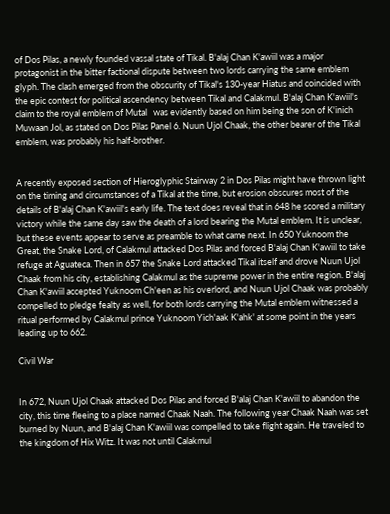of Dos Pilas, a newly founded vassal state of Tikal. B'alaj Chan K'awiil was a major protagonist in the bitter factional dispute between two lords carrying the same emblem glyph. The clash emerged from the obscurity of Tikal's 130-year Hiatus and coincided with the epic contest for political ascendency between Tikal and Calakmul. B'alaj Chan K'awiil's claim to the royal emblem of Mutal   was evidently based on him being the son of K'inich Muwaan Jol, as stated on Dos Pilas Panel 6. Nuun Ujol Chaak, the other bearer of the Tikal emblem, was probably his half-brother.


A recently exposed section of Hieroglyphic Stairway 2 in Dos Pilas might have thrown light on the timing and circumstances of a Tikal at the time, but erosion obscures most of the details of B'alaj Chan K'awiil's early life. The text does reveal that in 648 he scored a military victory while the same day saw the death of a lord bearing the Mutal emblem. It is unclear, but these events appear to serve as preamble to what came next. In 650 Yuknoom the Great, the Snake Lord, of Calakmul attacked Dos Pilas and forced B'alaj Chan K'awiil to take refuge at Aguateca. Then in 657 the Snake Lord attacked Tikal itself and drove Nuun Ujol Chaak from his city, establishing Calakmul as the supreme power in the entire region. B'alaj Chan K'awiil accepted Yuknoom Ch'een as his overlord, and Nuun Ujol Chaak was probably compelled to pledge fealty as well, for both lords carrying the Mutal emblem witnessed a ritual performed by Calakmul prince Yuknoom Yich'aak K'ahk' at some point in the years leading up to 662.

Civil War


In 672, Nuun Ujol Chaak attacked Dos Pilas and forced B'alaj Chan K'awiil to abandon the city, this time fleeing to a place named Chaak Naah. The following year Chaak Naah was set burned by Nuun, and B'alaj Chan K'awiil was compelled to take flight again. He traveled to the kingdom of Hix Witz. It was not until Calakmul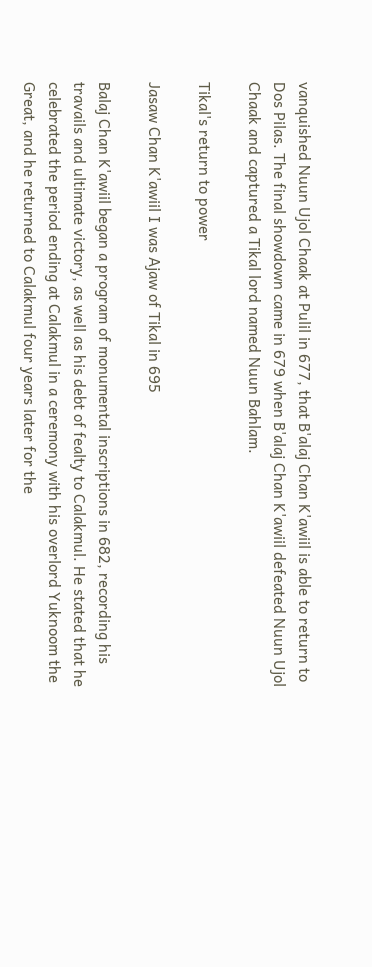vanquished Nuun Ujol Chaak at Pulil in 677, that B'alaj Chan K'awiil is able to return to Dos Pilas. The final showdown came in 679 when B'alaj Chan K'awiil defeated Nuun Ujol Chaak and captured a Tikal lord named Nuun Bahlam.

Tikal's return to power

Jasaw Chan K'awiil I was Ajaw of Tikal in 695

Balaj Chan K'awiil began a program of monumental inscriptions in 682, recording his travails and ultimate victory, as well as his debt of fealty to Calakmul. He stated that he celebrated the period ending at Calakmul in a ceremony with his overlord Yuknoom the Great, and he returned to Calakmul four years later for the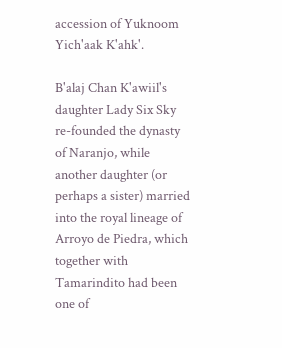accession of Yuknoom Yich'aak K'ahk'.

B'alaj Chan K'awiil's daughter Lady Six Sky re-founded the dynasty of Naranjo, while another daughter (or perhaps a sister) married into the royal lineage of Arroyo de Piedra, which together with Tamarindito had been one of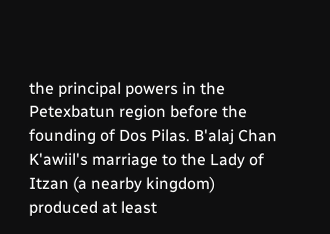the principal powers in the Petexbatun region before the founding of Dos Pilas. B'alaj Chan K'awiil's marriage to the Lady of Itzan (a nearby kingdom) produced at least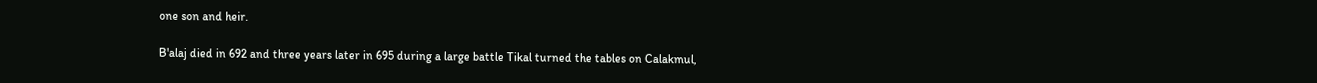one son and heir.

B'alaj died in 692 and three years later in 695 during a large battle Tikal turned the tables on Calakmul,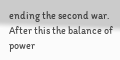ending the second war. After this the balance of power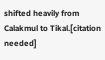shifted heavily from Calakmul to Tikal.[citation needed]